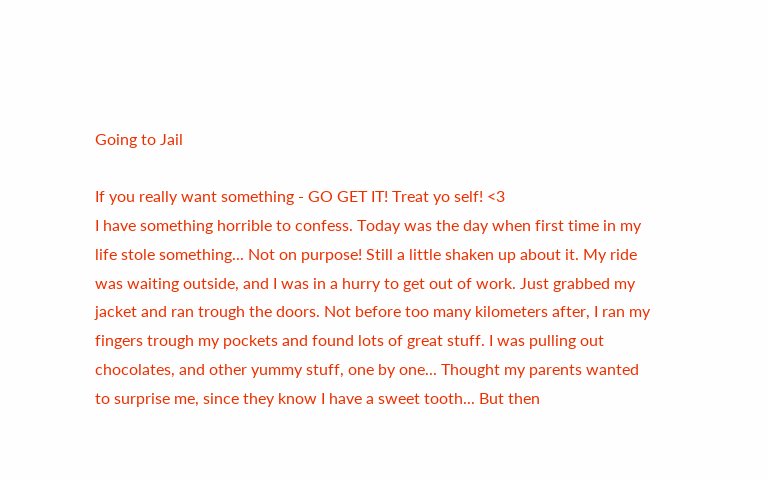Going to Jail

If you really want something - GO GET IT! Treat yo self! <3
I have something horrible to confess. Today was the day when first time in my life stole something... Not on purpose! Still a little shaken up about it. My ride was waiting outside, and I was in a hurry to get out of work. Just grabbed my jacket and ran trough the doors. Not before too many kilometers after, I ran my fingers trough my pockets and found lots of great stuff. I was pulling out chocolates, and other yummy stuff, one by one... Thought my parents wanted to surprise me, since they know I have a sweet tooth... But then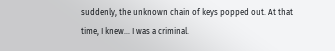suddenly, the unknown chain of keys popped out. At that time, I knew... I was a criminal.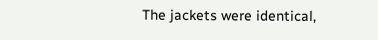The jackets were identical,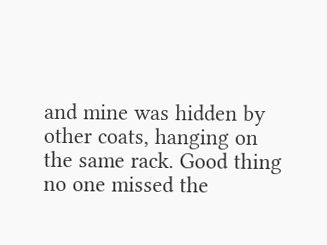and mine was hidden by other coats, hanging on the same rack. Good thing no one missed the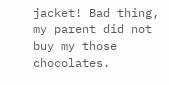jacket! Bad thing, my parent did not buy my those chocolates.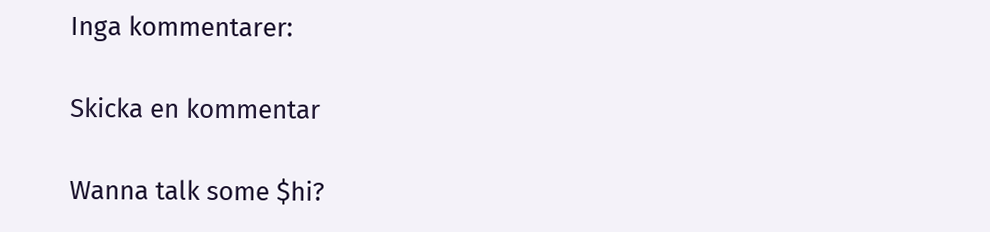Inga kommentarer:

Skicka en kommentar

Wanna talk some $hi?